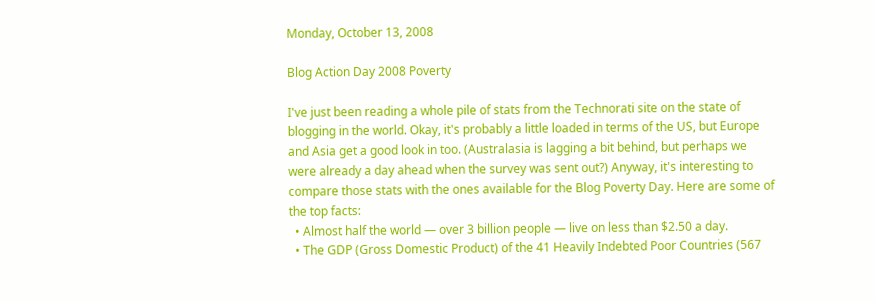Monday, October 13, 2008

Blog Action Day 2008 Poverty

I've just been reading a whole pile of stats from the Technorati site on the state of blogging in the world. Okay, it's probably a little loaded in terms of the US, but Europe and Asia get a good look in too. (Australasia is lagging a bit behind, but perhaps we were already a day ahead when the survey was sent out?) Anyway, it's interesting to compare those stats with the ones available for the Blog Poverty Day. Here are some of the top facts:
  • Almost half the world — over 3 billion people — live on less than $2.50 a day.
  • The GDP (Gross Domestic Product) of the 41 Heavily Indebted Poor Countries (567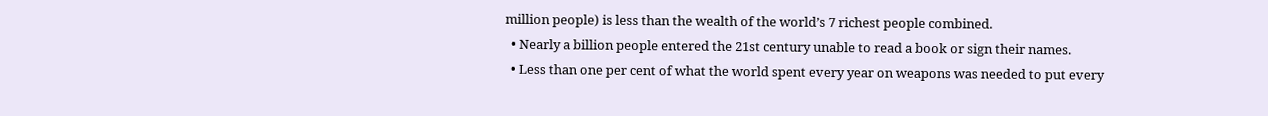million people) is less than the wealth of the world’s 7 richest people combined.
  • Nearly a billion people entered the 21st century unable to read a book or sign their names.
  • Less than one per cent of what the world spent every year on weapons was needed to put every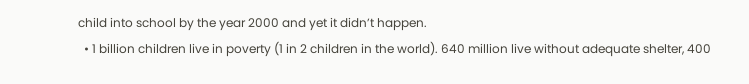child into school by the year 2000 and yet it didn’t happen.
  • 1 billion children live in poverty (1 in 2 children in the world). 640 million live without adequate shelter, 400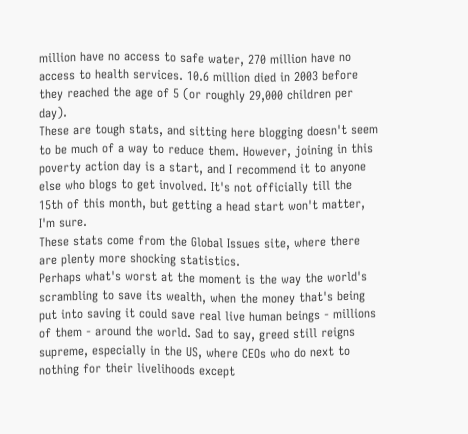million have no access to safe water, 270 million have no access to health services. 10.6 million died in 2003 before they reached the age of 5 (or roughly 29,000 children per day).
These are tough stats, and sitting here blogging doesn't seem to be much of a way to reduce them. However, joining in this poverty action day is a start, and I recommend it to anyone else who blogs to get involved. It's not officially till the 15th of this month, but getting a head start won't matter, I'm sure.
These stats come from the Global Issues site, where there are plenty more shocking statistics.
Perhaps what's worst at the moment is the way the world's scrambling to save its wealth, when the money that's being put into saving it could save real live human beings - millions of them - around the world. Sad to say, greed still reigns supreme, especially in the US, where CEOs who do next to nothing for their livelihoods except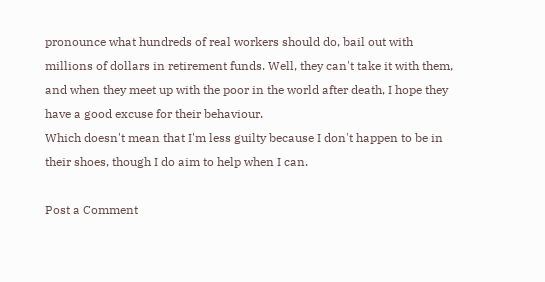pronounce what hundreds of real workers should do, bail out with millions of dollars in retirement funds. Well, they can't take it with them, and when they meet up with the poor in the world after death, I hope they have a good excuse for their behaviour.
Which doesn't mean that I'm less guilty because I don't happen to be in their shoes, though I do aim to help when I can.

Post a Comment